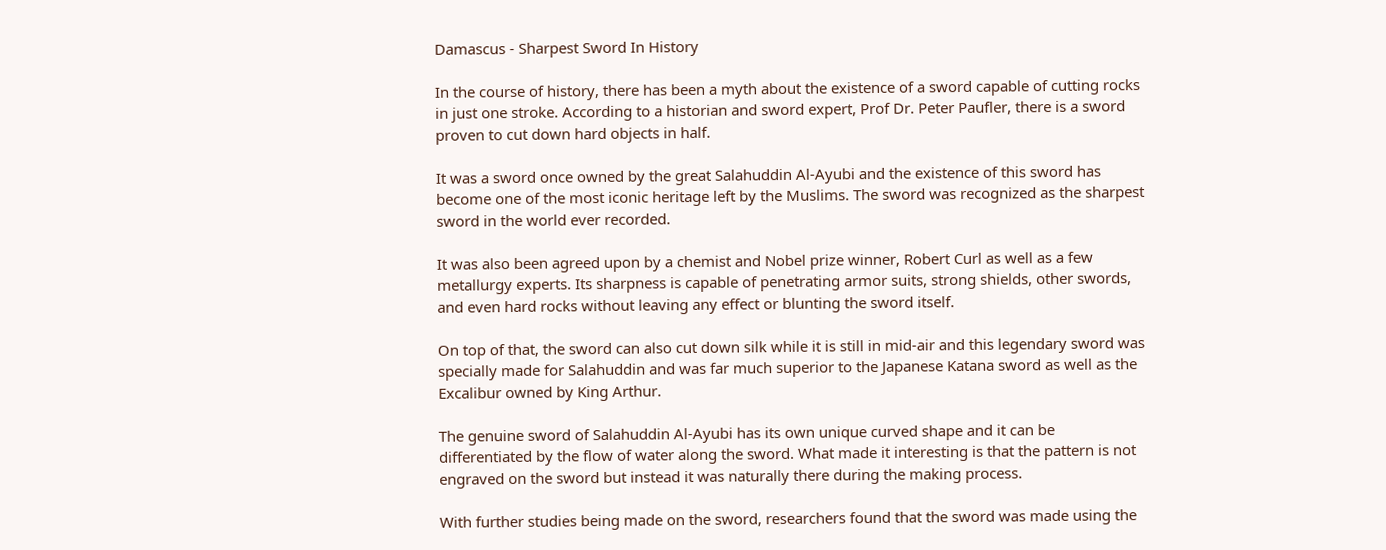Damascus - Sharpest Sword In History

In the course of history, there has been a myth about the existence of a sword capable of cutting rocks in just one stroke. According to a historian and sword expert, Prof Dr. Peter Paufler, there is a sword proven to cut down hard objects in half.

It was a sword once owned by the great Salahuddin Al-Ayubi and the existence of this sword has become one of the most iconic heritage left by the Muslims. The sword was recognized as the sharpest sword in the world ever recorded.

It was also been agreed upon by a chemist and Nobel prize winner, Robert Curl as well as a few metallurgy experts. Its sharpness is capable of penetrating armor suits, strong shields, other swords, and even hard rocks without leaving any effect or blunting the sword itself.

On top of that, the sword can also cut down silk while it is still in mid-air and this legendary sword was specially made for Salahuddin and was far much superior to the Japanese Katana sword as well as the Excalibur owned by King Arthur.

The genuine sword of Salahuddin Al-Ayubi has its own unique curved shape and it can be differentiated by the flow of water along the sword. What made it interesting is that the pattern is not engraved on the sword but instead it was naturally there during the making process.

With further studies being made on the sword, researchers found that the sword was made using the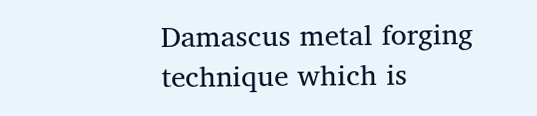Damascus metal forging technique which is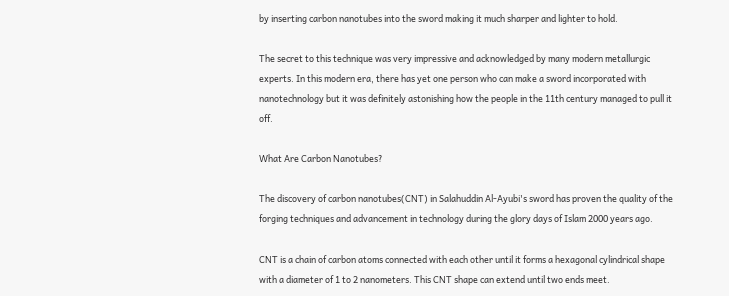by inserting carbon nanotubes into the sword making it much sharper and lighter to hold.

The secret to this technique was very impressive and acknowledged by many modern metallurgic experts. In this modern era, there has yet one person who can make a sword incorporated with nanotechnology but it was definitely astonishing how the people in the 11th century managed to pull it off.

What Are Carbon Nanotubes?

The discovery of carbon nanotubes(CNT) in Salahuddin Al-Ayubi's sword has proven the quality of the forging techniques and advancement in technology during the glory days of Islam 2000 years ago.

CNT is a chain of carbon atoms connected with each other until it forms a hexagonal cylindrical shape with a diameter of 1 to 2 nanometers. This CNT shape can extend until two ends meet.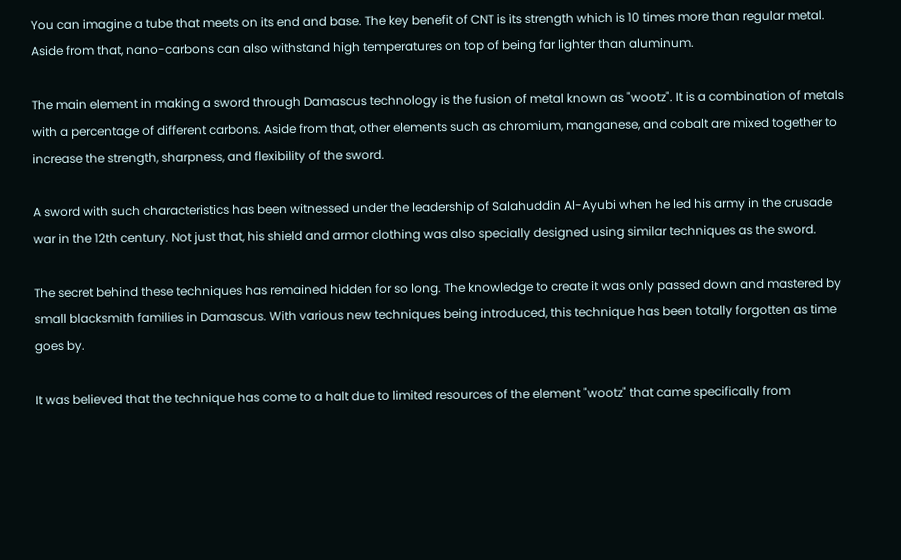You can imagine a tube that meets on its end and base. The key benefit of CNT is its strength which is 10 times more than regular metal. Aside from that, nano-carbons can also withstand high temperatures on top of being far lighter than aluminum.

The main element in making a sword through Damascus technology is the fusion of metal known as "wootz". It is a combination of metals with a percentage of different carbons. Aside from that, other elements such as chromium, manganese, and cobalt are mixed together to increase the strength, sharpness, and flexibility of the sword.

A sword with such characteristics has been witnessed under the leadership of Salahuddin Al-Ayubi when he led his army in the crusade war in the 12th century. Not just that, his shield and armor clothing was also specially designed using similar techniques as the sword.

The secret behind these techniques has remained hidden for so long. The knowledge to create it was only passed down and mastered by small blacksmith families in Damascus. With various new techniques being introduced, this technique has been totally forgotten as time goes by.

It was believed that the technique has come to a halt due to limited resources of the element "wootz" that came specifically from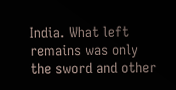India. What left remains was only the sword and other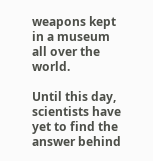weapons kept in a museum all over the world.

Until this day, scientists have yet to find the answer behind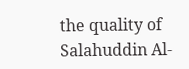the quality of Salahuddin Al-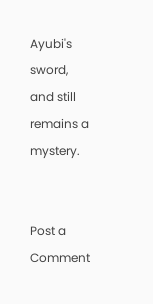Ayubi's sword, and still remains a mystery.


Post a Comment